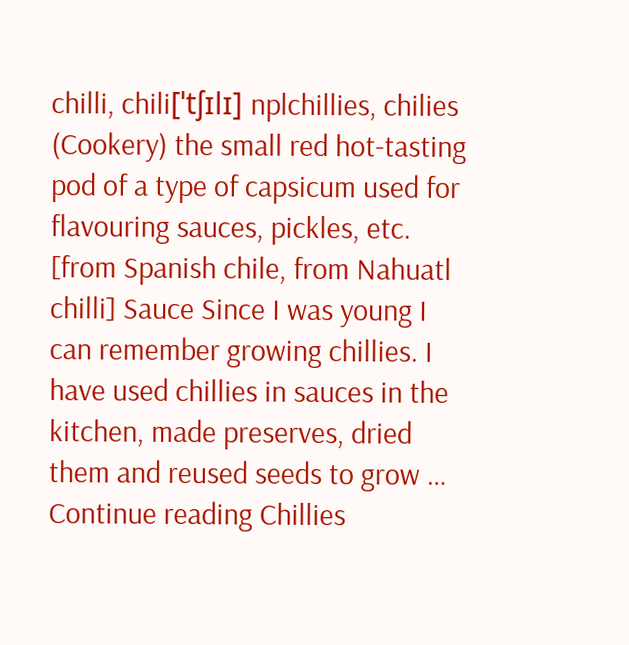chilli, chili[ˈtʃɪlɪ] nplchillies, chilies (Cookery) the small red hot-tasting pod of a type of capsicum used for flavouring sauces, pickles, etc. [from Spanish chile, from Nahuatl chilli] Sauce Since I was young I can remember growing chillies. I have used chillies in sauces in the kitchen, made preserves, dried them and reused seeds to grow … Continue reading Chillies